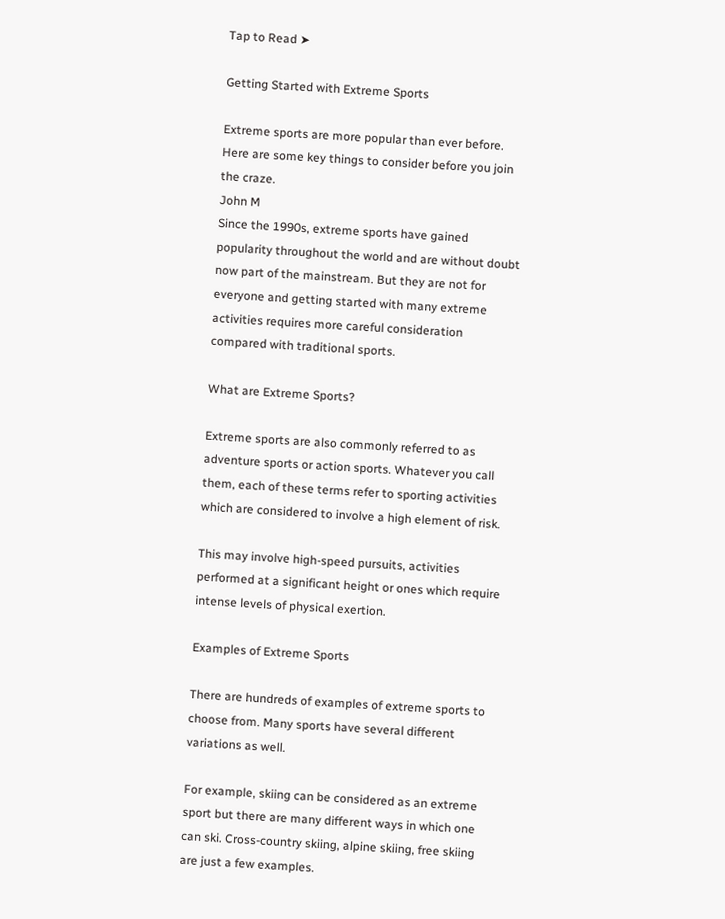Tap to Read ➤

Getting Started with Extreme Sports

Extreme sports are more popular than ever before. Here are some key things to consider before you join the craze.
John M
Since the 1990s, extreme sports have gained popularity throughout the world and are without doubt now part of the mainstream. But they are not for everyone and getting started with many extreme activities requires more careful consideration compared with traditional sports.

What are Extreme Sports?

Extreme sports are also commonly referred to as adventure sports or action sports. Whatever you call them, each of these terms refer to sporting activities which are considered to involve a high element of risk.

This may involve high-speed pursuits, activities performed at a significant height or ones which require intense levels of physical exertion.

Examples of Extreme Sports

There are hundreds of examples of extreme sports to choose from. Many sports have several different variations as well.

For example, skiing can be considered as an extreme sport but there are many different ways in which one can ski. Cross-country skiing, alpine skiing, free skiing are just a few examples.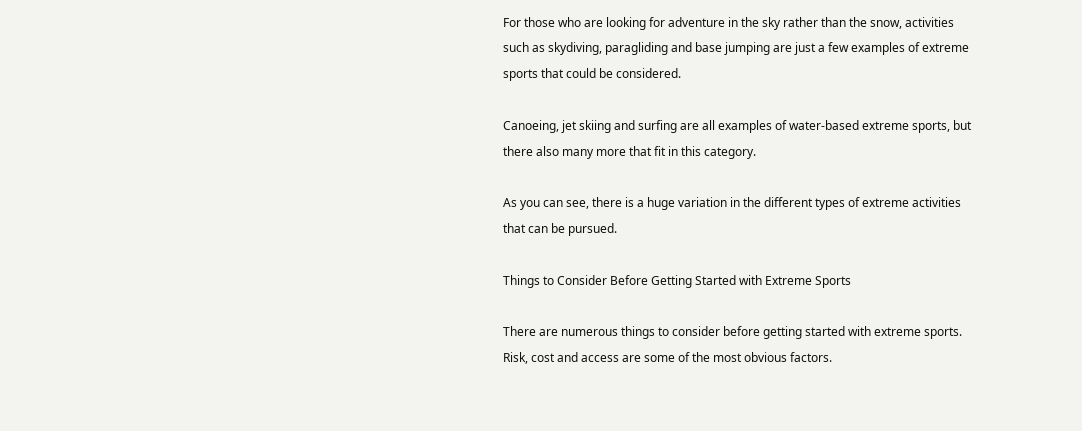For those who are looking for adventure in the sky rather than the snow, activities such as skydiving, paragliding and base jumping are just a few examples of extreme sports that could be considered.

Canoeing, jet skiing and surfing are all examples of water-based extreme sports, but there also many more that fit in this category.

As you can see, there is a huge variation in the different types of extreme activities that can be pursued.

Things to Consider Before Getting Started with Extreme Sports

There are numerous things to consider before getting started with extreme sports. Risk, cost and access are some of the most obvious factors.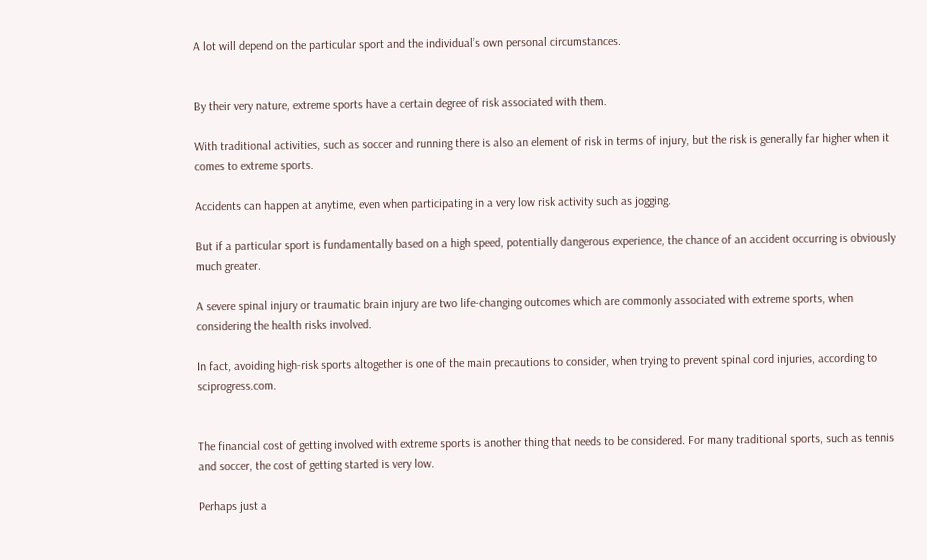A lot will depend on the particular sport and the individual’s own personal circumstances.


By their very nature, extreme sports have a certain degree of risk associated with them.

With traditional activities, such as soccer and running there is also an element of risk in terms of injury, but the risk is generally far higher when it comes to extreme sports.

Accidents can happen at anytime, even when participating in a very low risk activity such as jogging.

But if a particular sport is fundamentally based on a high speed, potentially dangerous experience, the chance of an accident occurring is obviously much greater.

A severe spinal injury or traumatic brain injury are two life-changing outcomes which are commonly associated with extreme sports, when considering the health risks involved.

In fact, avoiding high-risk sports altogether is one of the main precautions to consider, when trying to prevent spinal cord injuries, according to sciprogress.com.


The financial cost of getting involved with extreme sports is another thing that needs to be considered. For many traditional sports, such as tennis and soccer, the cost of getting started is very low.

Perhaps just a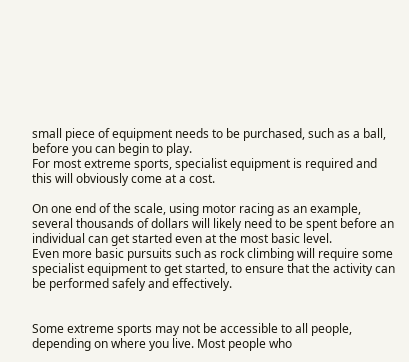small piece of equipment needs to be purchased, such as a ball, before you can begin to play.
For most extreme sports, specialist equipment is required and this will obviously come at a cost.

On one end of the scale, using motor racing as an example, several thousands of dollars will likely need to be spent before an individual can get started even at the most basic level.
Even more basic pursuits such as rock climbing will require some specialist equipment to get started, to ensure that the activity can be performed safely and effectively.


Some extreme sports may not be accessible to all people, depending on where you live. Most people who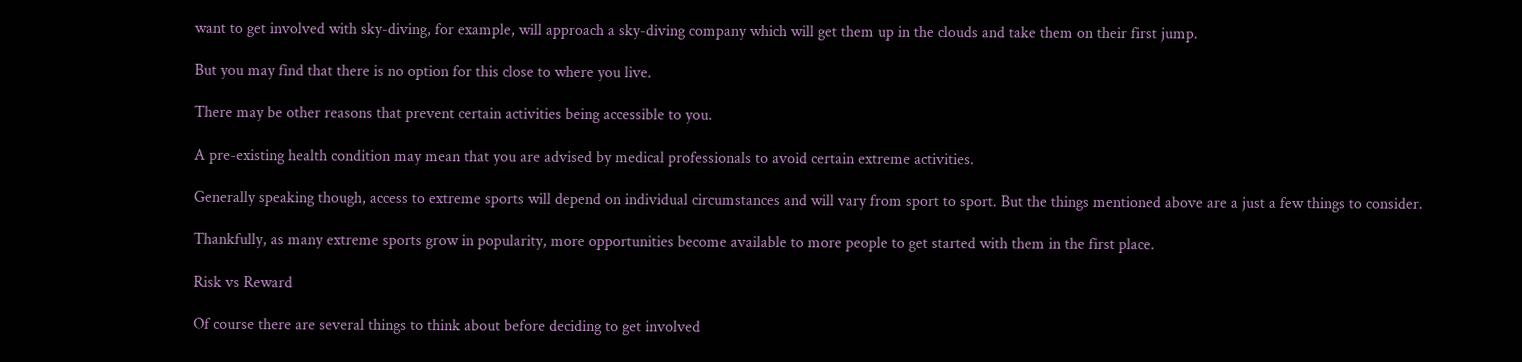want to get involved with sky-diving, for example, will approach a sky-diving company which will get them up in the clouds and take them on their first jump.

But you may find that there is no option for this close to where you live.

There may be other reasons that prevent certain activities being accessible to you.

A pre-existing health condition may mean that you are advised by medical professionals to avoid certain extreme activities.

Generally speaking though, access to extreme sports will depend on individual circumstances and will vary from sport to sport. But the things mentioned above are a just a few things to consider.

Thankfully, as many extreme sports grow in popularity, more opportunities become available to more people to get started with them in the first place.

Risk vs Reward

Of course there are several things to think about before deciding to get involved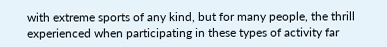with extreme sports of any kind, but for many people, the thrill experienced when participating in these types of activity far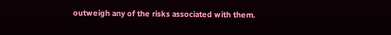outweigh any of the risks associated with them.